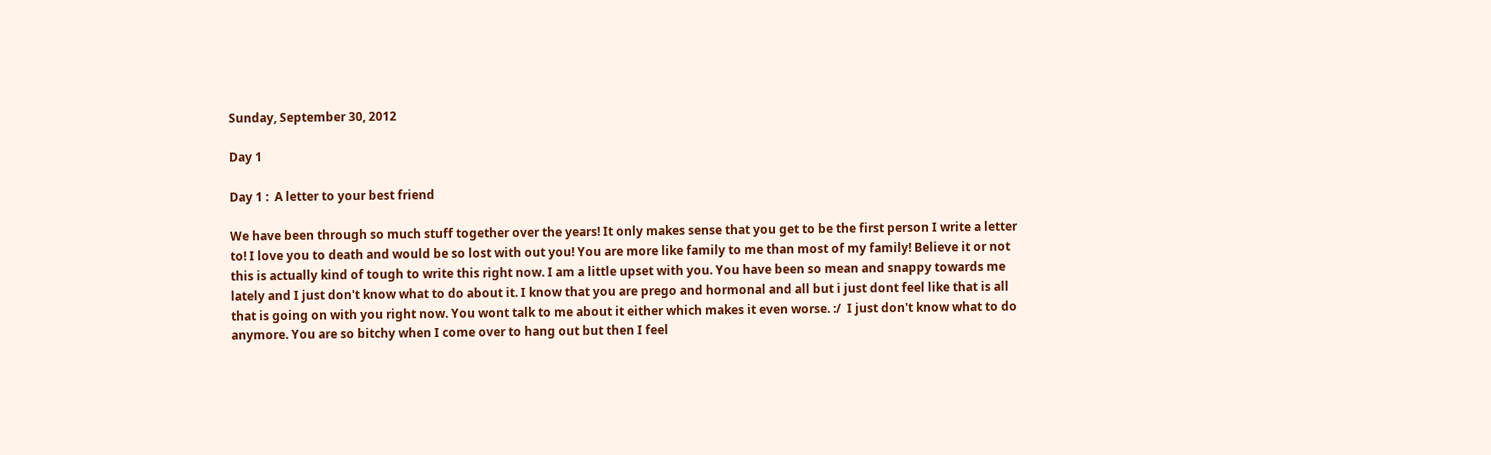Sunday, September 30, 2012

Day 1

Day 1 :  A letter to your best friend

We have been through so much stuff together over the years! It only makes sense that you get to be the first person I write a letter to! I love you to death and would be so lost with out you! You are more like family to me than most of my family! Believe it or not this is actually kind of tough to write this right now. I am a little upset with you. You have been so mean and snappy towards me lately and I just don't know what to do about it. I know that you are prego and hormonal and all but i just dont feel like that is all that is going on with you right now. You wont talk to me about it either which makes it even worse. :/  I just don't know what to do anymore. You are so bitchy when I come over to hang out but then I feel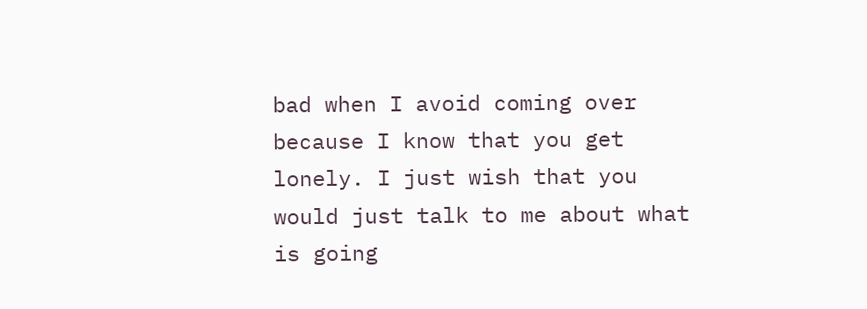bad when I avoid coming over because I know that you get lonely. I just wish that you would just talk to me about what is going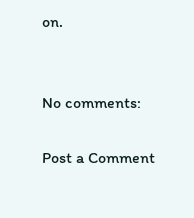on.


No comments:

Post a Comment